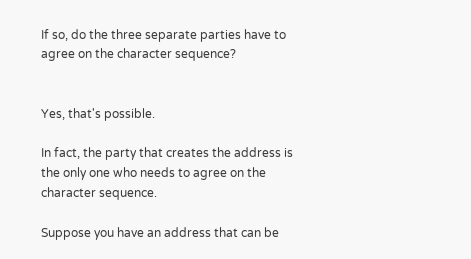If so, do the three separate parties have to agree on the character sequence?


Yes, that's possible.

In fact, the party that creates the address is the only one who needs to agree on the character sequence.

Suppose you have an address that can be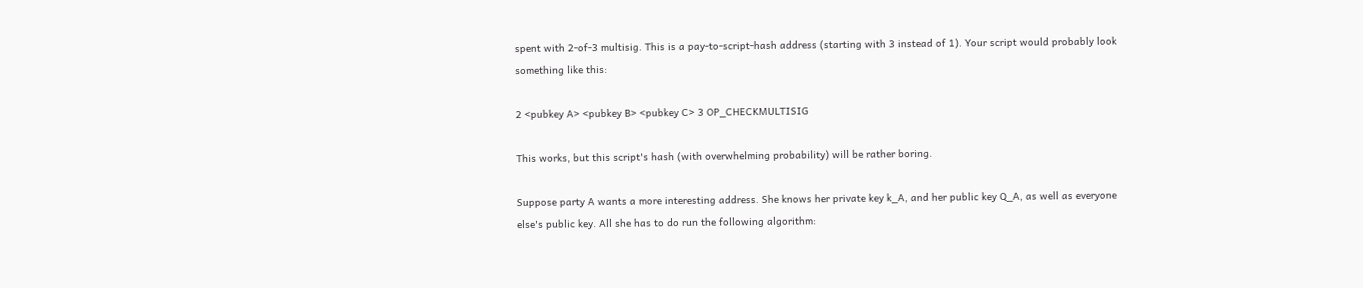spent with 2-of-3 multisig. This is a pay-to-script-hash address (starting with 3 instead of 1). Your script would probably look something like this:

2 <pubkey A> <pubkey B> <pubkey C> 3 OP_CHECKMULTISIG

This works, but this script's hash (with overwhelming probability) will be rather boring.

Suppose party A wants a more interesting address. She knows her private key k_A, and her public key Q_A, as well as everyone else's public key. All she has to do run the following algorithm: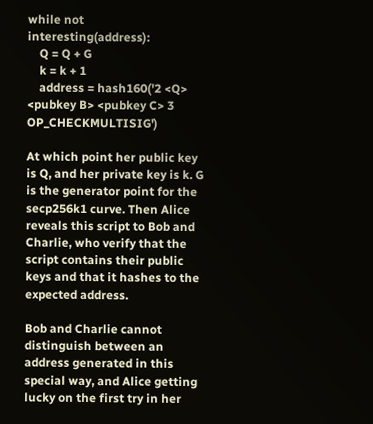while not interesting(address):
    Q = Q + G
    k = k + 1
    address = hash160('2 <Q> <pubkey B> <pubkey C> 3 OP_CHECKMULTISIG')

At which point her public key is Q, and her private key is k. G is the generator point for the secp256k1 curve. Then Alice reveals this script to Bob and Charlie, who verify that the script contains their public keys and that it hashes to the expected address.

Bob and Charlie cannot distinguish between an address generated in this special way, and Alice getting lucky on the first try in her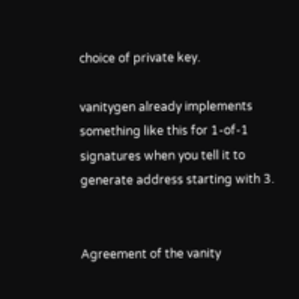choice of private key.

vanitygen already implements something like this for 1-of-1 signatures when you tell it to generate address starting with 3.


Agreement of the vanity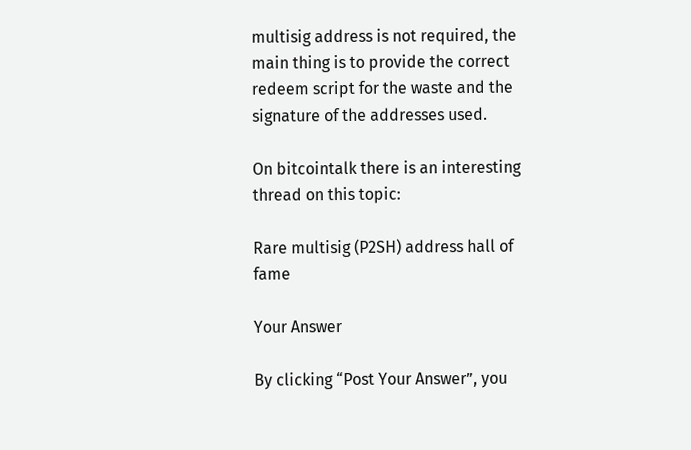multisig address is not required, the main thing is to provide the correct redeem script for the waste and the signature of the addresses used.

On bitcointalk there is an interesting thread on this topic:

Rare multisig (P2SH) address hall of fame

Your Answer

By clicking “Post Your Answer”, you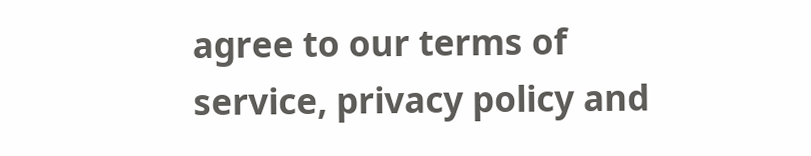agree to our terms of service, privacy policy and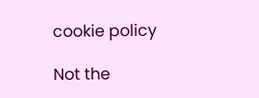cookie policy

Not the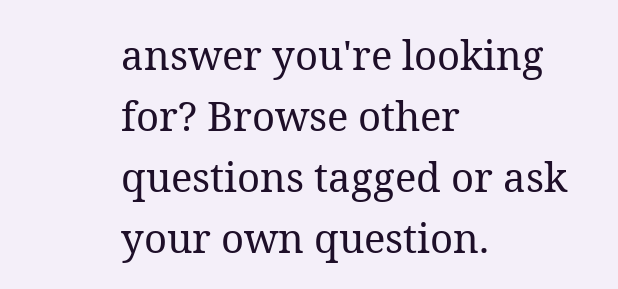answer you're looking for? Browse other questions tagged or ask your own question.